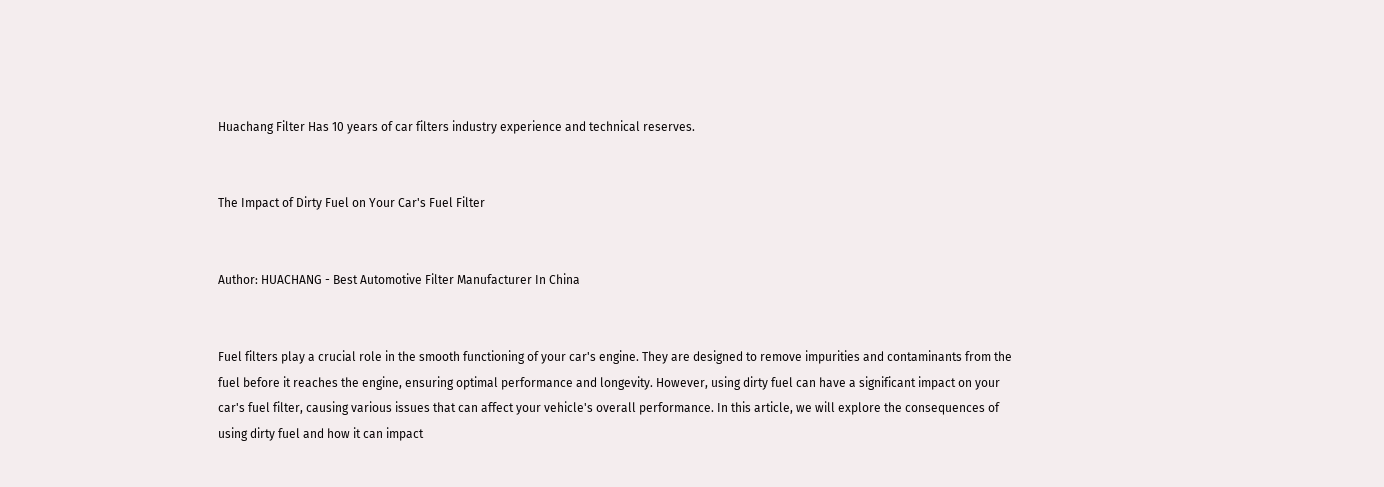Huachang Filter Has 10 years of car filters industry experience and technical reserves.


The Impact of Dirty Fuel on Your Car's Fuel Filter


Author: HUACHANG - Best Automotive Filter Manufacturer In China


Fuel filters play a crucial role in the smooth functioning of your car's engine. They are designed to remove impurities and contaminants from the fuel before it reaches the engine, ensuring optimal performance and longevity. However, using dirty fuel can have a significant impact on your car's fuel filter, causing various issues that can affect your vehicle's overall performance. In this article, we will explore the consequences of using dirty fuel and how it can impact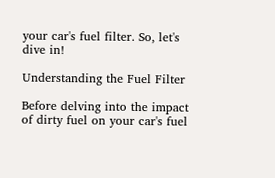your car's fuel filter. So, let's dive in!

Understanding the Fuel Filter

Before delving into the impact of dirty fuel on your car's fuel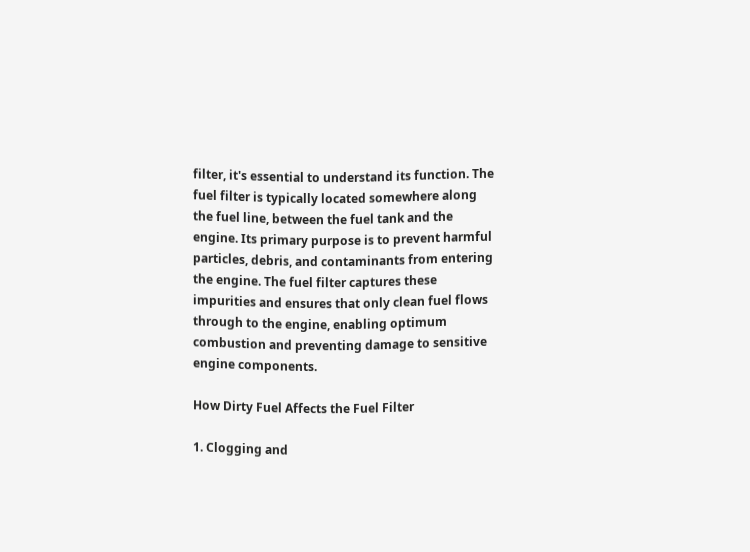filter, it's essential to understand its function. The fuel filter is typically located somewhere along the fuel line, between the fuel tank and the engine. Its primary purpose is to prevent harmful particles, debris, and contaminants from entering the engine. The fuel filter captures these impurities and ensures that only clean fuel flows through to the engine, enabling optimum combustion and preventing damage to sensitive engine components.

How Dirty Fuel Affects the Fuel Filter

1. Clogging and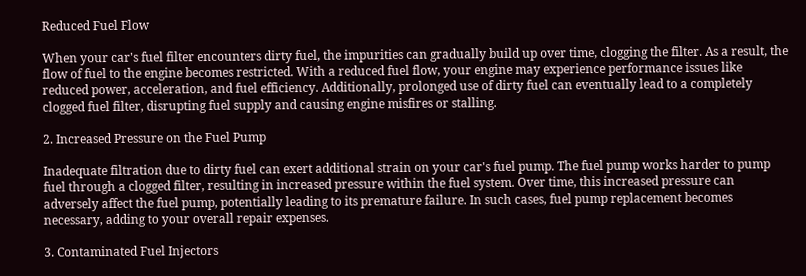Reduced Fuel Flow

When your car's fuel filter encounters dirty fuel, the impurities can gradually build up over time, clogging the filter. As a result, the flow of fuel to the engine becomes restricted. With a reduced fuel flow, your engine may experience performance issues like reduced power, acceleration, and fuel efficiency. Additionally, prolonged use of dirty fuel can eventually lead to a completely clogged fuel filter, disrupting fuel supply and causing engine misfires or stalling.

2. Increased Pressure on the Fuel Pump

Inadequate filtration due to dirty fuel can exert additional strain on your car's fuel pump. The fuel pump works harder to pump fuel through a clogged filter, resulting in increased pressure within the fuel system. Over time, this increased pressure can adversely affect the fuel pump, potentially leading to its premature failure. In such cases, fuel pump replacement becomes necessary, adding to your overall repair expenses.

3. Contaminated Fuel Injectors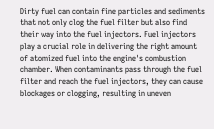Dirty fuel can contain fine particles and sediments that not only clog the fuel filter but also find their way into the fuel injectors. Fuel injectors play a crucial role in delivering the right amount of atomized fuel into the engine's combustion chamber. When contaminants pass through the fuel filter and reach the fuel injectors, they can cause blockages or clogging, resulting in uneven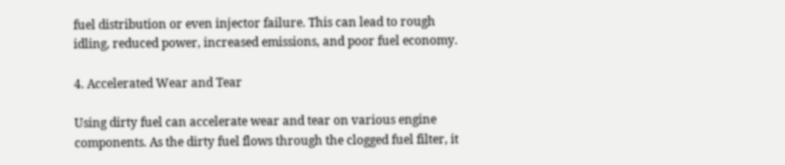fuel distribution or even injector failure. This can lead to rough idling, reduced power, increased emissions, and poor fuel economy.

4. Accelerated Wear and Tear

Using dirty fuel can accelerate wear and tear on various engine components. As the dirty fuel flows through the clogged fuel filter, it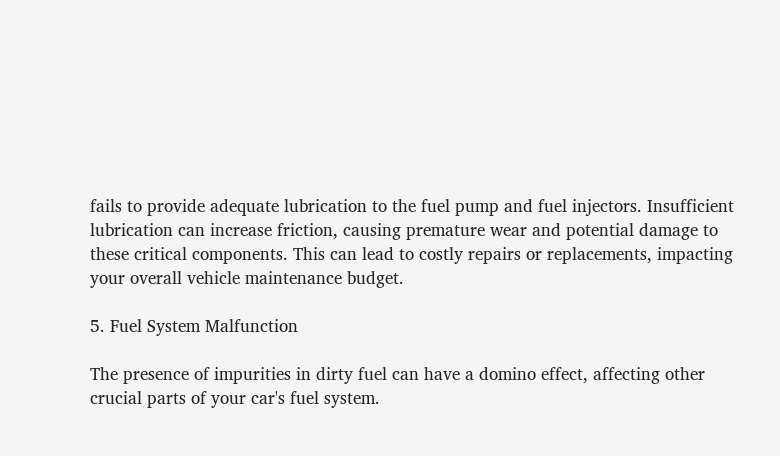fails to provide adequate lubrication to the fuel pump and fuel injectors. Insufficient lubrication can increase friction, causing premature wear and potential damage to these critical components. This can lead to costly repairs or replacements, impacting your overall vehicle maintenance budget.

5. Fuel System Malfunction

The presence of impurities in dirty fuel can have a domino effect, affecting other crucial parts of your car's fuel system.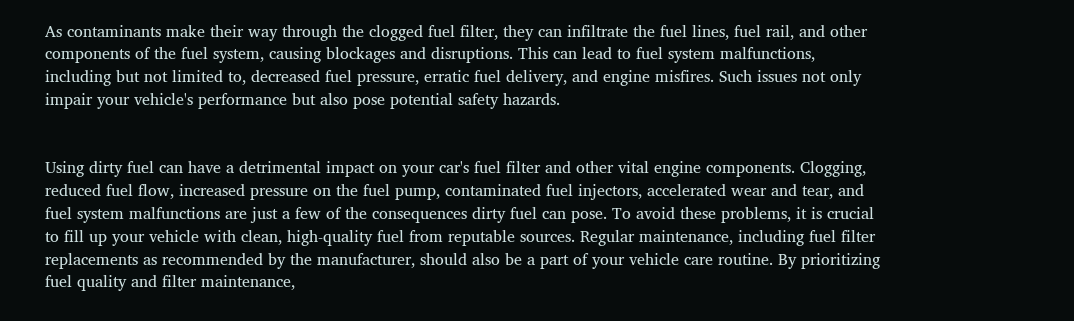As contaminants make their way through the clogged fuel filter, they can infiltrate the fuel lines, fuel rail, and other components of the fuel system, causing blockages and disruptions. This can lead to fuel system malfunctions, including but not limited to, decreased fuel pressure, erratic fuel delivery, and engine misfires. Such issues not only impair your vehicle's performance but also pose potential safety hazards.


Using dirty fuel can have a detrimental impact on your car's fuel filter and other vital engine components. Clogging, reduced fuel flow, increased pressure on the fuel pump, contaminated fuel injectors, accelerated wear and tear, and fuel system malfunctions are just a few of the consequences dirty fuel can pose. To avoid these problems, it is crucial to fill up your vehicle with clean, high-quality fuel from reputable sources. Regular maintenance, including fuel filter replacements as recommended by the manufacturer, should also be a part of your vehicle care routine. By prioritizing fuel quality and filter maintenance,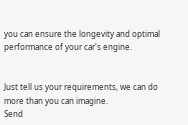you can ensure the longevity and optimal performance of your car's engine.


Just tell us your requirements, we can do more than you can imagine.
Send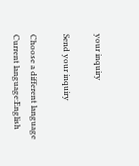your inquiry

Send your inquiry

Choose a different language
Current language:English